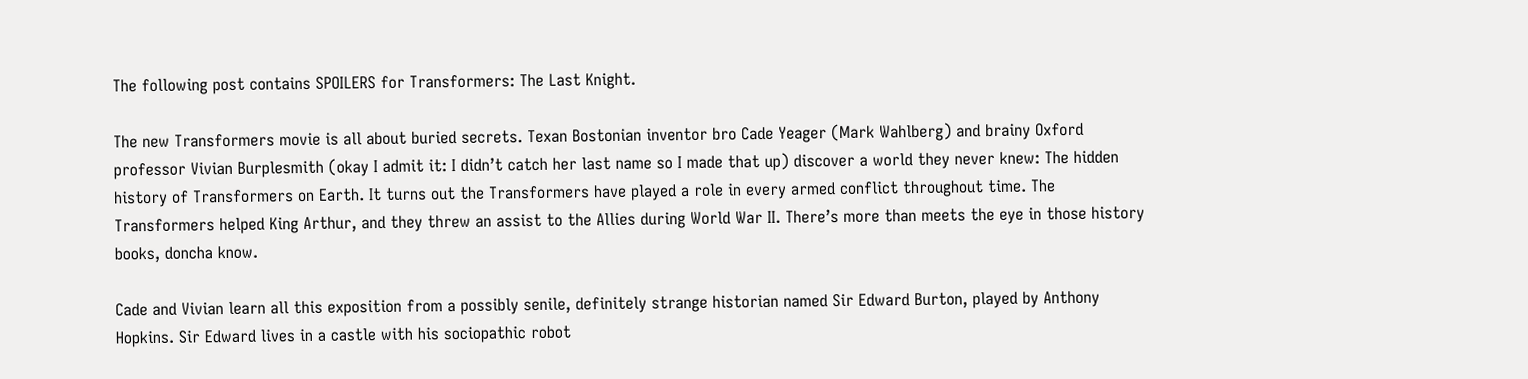The following post contains SPOILERS for Transformers: The Last Knight.

The new Transformers movie is all about buried secrets. Texan Bostonian inventor bro Cade Yeager (Mark Wahlberg) and brainy Oxford professor Vivian Burplesmith (okay I admit it: I didn’t catch her last name so I made that up) discover a world they never knew: The hidden history of Transformers on Earth. It turns out the Transformers have played a role in every armed conflict throughout time. The Transformers helped King Arthur, and they threw an assist to the Allies during World War II. There’s more than meets the eye in those history books, doncha know.

Cade and Vivian learn all this exposition from a possibly senile, definitely strange historian named Sir Edward Burton, played by Anthony Hopkins. Sir Edward lives in a castle with his sociopathic robot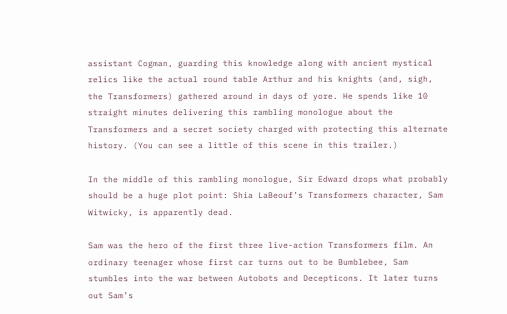assistant Cogman, guarding this knowledge along with ancient mystical relics like the actual round table Arthur and his knights (and, sigh, the Transformers) gathered around in days of yore. He spends like 10 straight minutes delivering this rambling monologue about the Transformers and a secret society charged with protecting this alternate history. (You can see a little of this scene in this trailer.)

In the middle of this rambling monologue, Sir Edward drops what probably should be a huge plot point: Shia LaBeouf’s Transformers character, Sam Witwicky, is apparently dead.

Sam was the hero of the first three live-action Transformers film. An ordinary teenager whose first car turns out to be Bumblebee, Sam stumbles into the war between Autobots and Decepticons. It later turns out Sam’s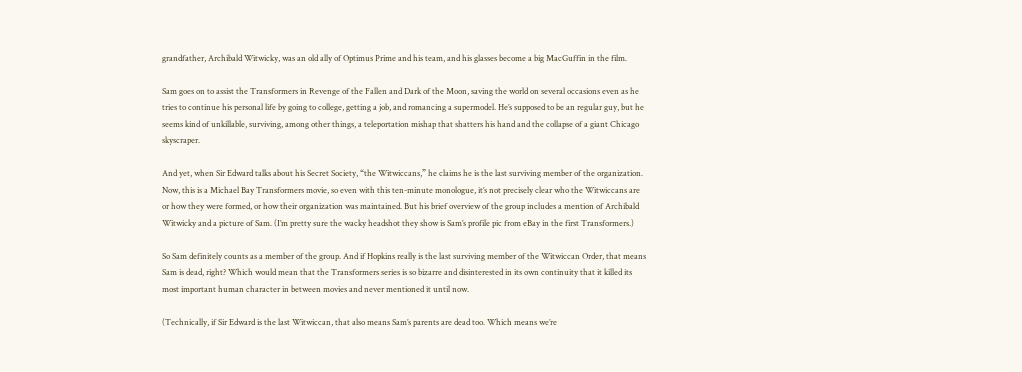grandfather, Archibald Witwicky, was an old ally of Optimus Prime and his team, and his glasses become a big MacGuffin in the film.

Sam goes on to assist the Transformers in Revenge of the Fallen and Dark of the Moon, saving the world on several occasions even as he tries to continue his personal life by going to college, getting a job, and romancing a supermodel. He’s supposed to be an regular guy, but he seems kind of unkillable, surviving, among other things, a teleportation mishap that shatters his hand and the collapse of a giant Chicago skyscraper.

And yet, when Sir Edward talks about his Secret Society, “the Witwiccans,” he claims he is the last surviving member of the organization. Now, this is a Michael Bay Transformers movie, so even with this ten-minute monologue, it’s not precisely clear who the Witwiccans are or how they were formed, or how their organization was maintained. But his brief overview of the group includes a mention of Archibald Witwicky and a picture of Sam. (I’m pretty sure the wacky headshot they show is Sam’s profile pic from eBay in the first Transformers.)

So Sam definitely counts as a member of the group. And if Hopkins really is the last surviving member of the Witwiccan Order, that means Sam is dead, right? Which would mean that the Transformers series is so bizarre and disinterested in its own continuity that it killed its most important human character in between movies and never mentioned it until now.

(Technically, if Sir Edward is the last Witwiccan, that also means Sam’s parents are dead too. Which means we’re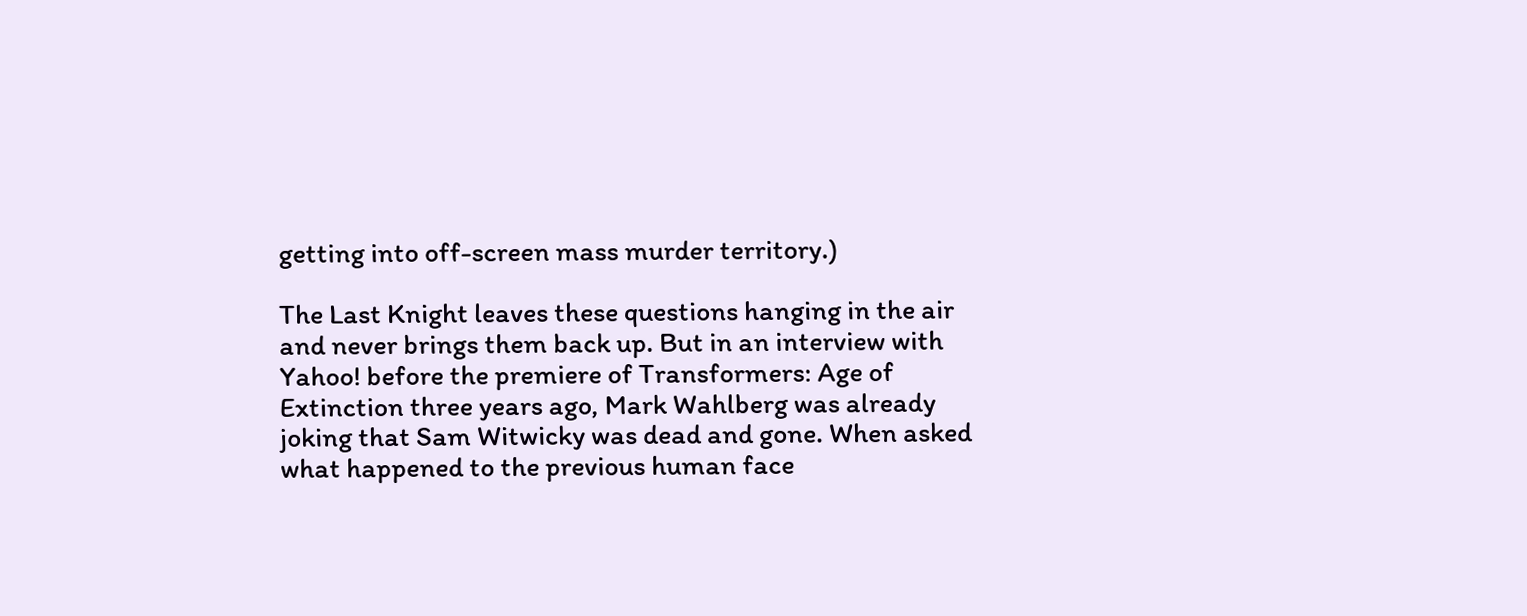getting into off-screen mass murder territory.)

The Last Knight leaves these questions hanging in the air and never brings them back up. But in an interview with Yahoo! before the premiere of Transformers: Age of Extinction three years ago, Mark Wahlberg was already joking that Sam Witwicky was dead and gone. When asked what happened to the previous human face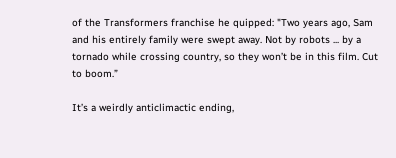of the Transformers franchise he quipped: "Two years ago, Sam and his entirely family were swept away. Not by robots ... by a tornado while crossing country, so they won’t be in this film. Cut to boom.”

It’s a weirdly anticlimactic ending,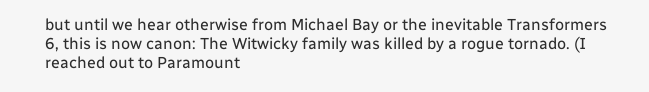but until we hear otherwise from Michael Bay or the inevitable Transformers 6, this is now canon: The Witwicky family was killed by a rogue tornado. (I reached out to Paramount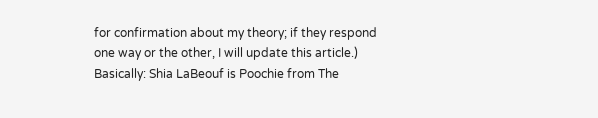for confirmation about my theory; if they respond one way or the other, I will update this article.) Basically: Shia LaBeouf is Poochie from The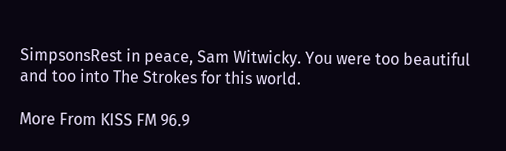SimpsonsRest in peace, Sam Witwicky. You were too beautiful and too into The Strokes for this world.

More From KISS FM 96.9